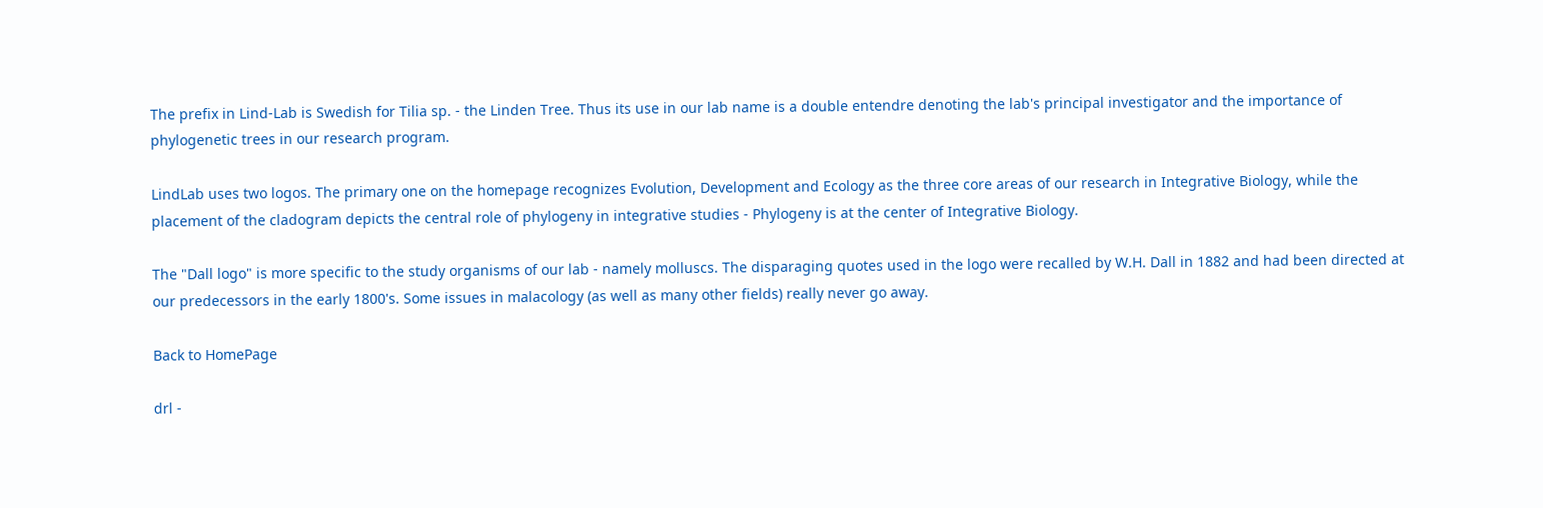The prefix in Lind-Lab is Swedish for Tilia sp. - the Linden Tree. Thus its use in our lab name is a double entendre denoting the lab's principal investigator and the importance of phylogenetic trees in our research program.

LindLab uses two logos. The primary one on the homepage recognizes Evolution, Development and Ecology as the three core areas of our research in Integrative Biology, while the placement of the cladogram depicts the central role of phylogeny in integrative studies - Phylogeny is at the center of Integrative Biology.

The "Dall logo" is more specific to the study organisms of our lab - namely molluscs. The disparaging quotes used in the logo were recalled by W.H. Dall in 1882 and had been directed at our predecessors in the early 1800's. Some issues in malacology (as well as many other fields) really never go away.

Back to HomePage

drl -